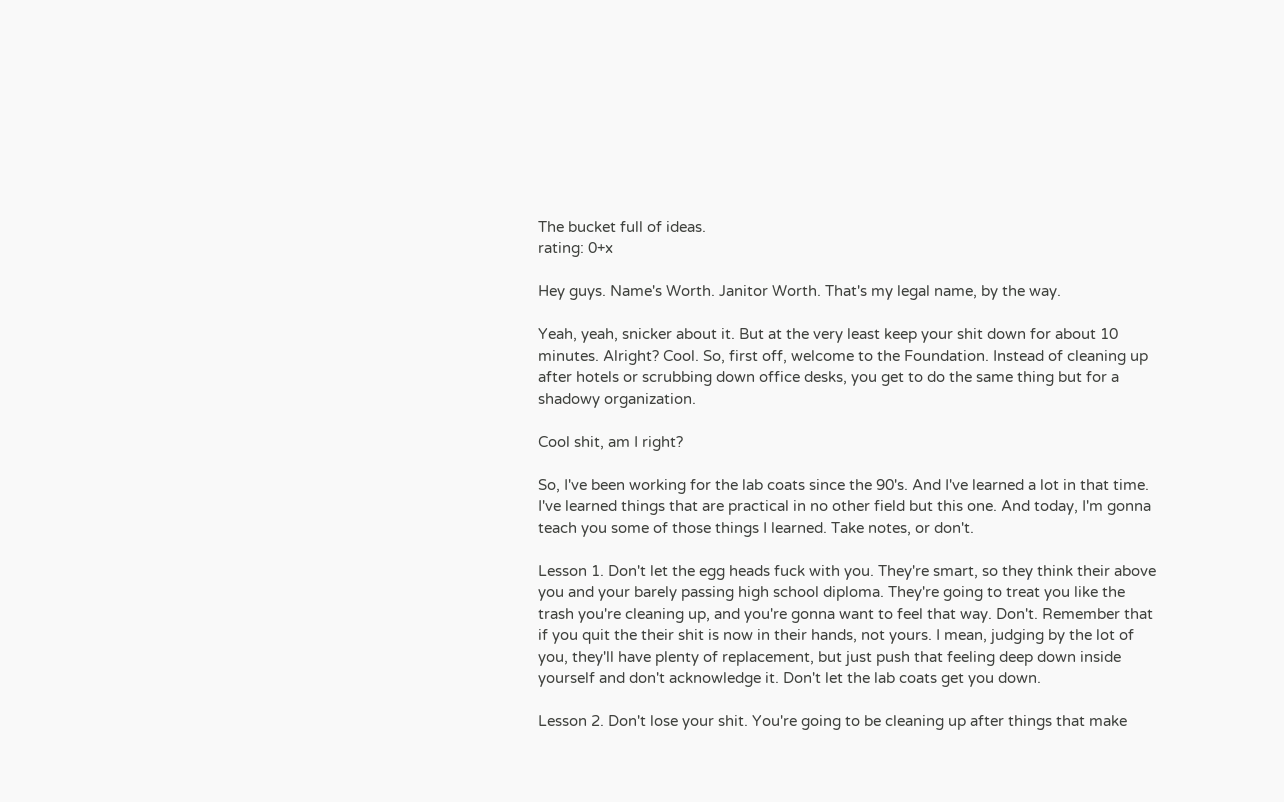The bucket full of ideas.
rating: 0+x

Hey guys. Name's Worth. Janitor Worth. That's my legal name, by the way.

Yeah, yeah, snicker about it. But at the very least keep your shit down for about 10 minutes. Alright? Cool. So, first off, welcome to the Foundation. Instead of cleaning up after hotels or scrubbing down office desks, you get to do the same thing but for a shadowy organization.

Cool shit, am I right?

So, I've been working for the lab coats since the 90's. And I've learned a lot in that time. I've learned things that are practical in no other field but this one. And today, I'm gonna teach you some of those things I learned. Take notes, or don't.

Lesson 1. Don't let the egg heads fuck with you. They're smart, so they think their above you and your barely passing high school diploma. They're going to treat you like the trash you're cleaning up, and you're gonna want to feel that way. Don't. Remember that if you quit the their shit is now in their hands, not yours. I mean, judging by the lot of you, they'll have plenty of replacement, but just push that feeling deep down inside yourself and don't acknowledge it. Don't let the lab coats get you down.

Lesson 2. Don't lose your shit. You're going to be cleaning up after things that make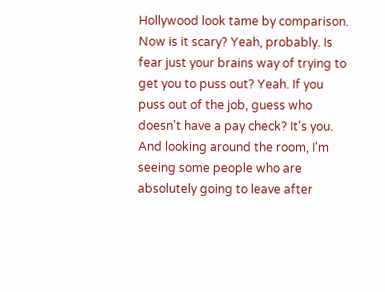Hollywood look tame by comparison. Now is it scary? Yeah, probably. Is fear just your brains way of trying to get you to puss out? Yeah. If you puss out of the job, guess who doesn't have a pay check? It's you. And looking around the room, I'm seeing some people who are absolutely going to leave after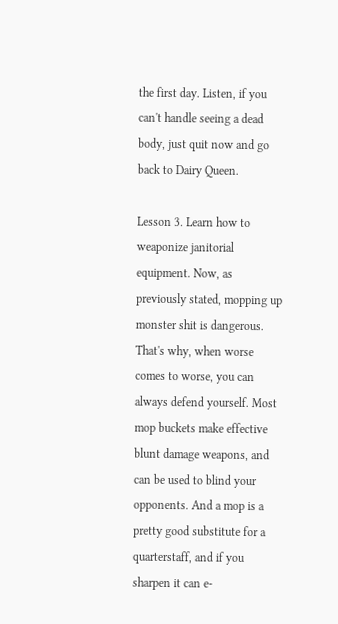the first day. Listen, if you can't handle seeing a dead body, just quit now and go back to Dairy Queen.

Lesson 3. Learn how to weaponize janitorial equipment. Now, as previously stated, mopping up monster shit is dangerous. That's why, when worse comes to worse, you can always defend yourself. Most mop buckets make effective blunt damage weapons, and can be used to blind your opponents. And a mop is a pretty good substitute for a quarterstaff, and if you sharpen it can e-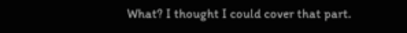What? I thought I could cover that part.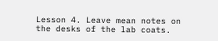Lesson 4. Leave mean notes on the desks of the lab coats.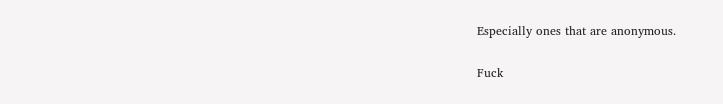Especially ones that are anonymous.

Fuck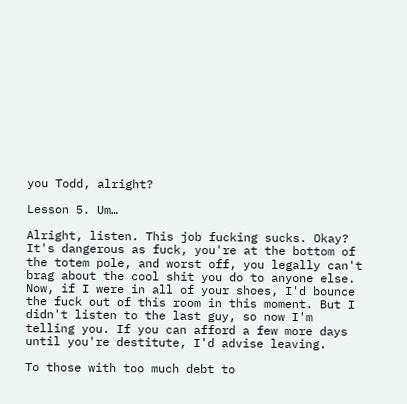you Todd, alright?

Lesson 5. Um…

Alright, listen. This job fucking sucks. Okay? It's dangerous as fuck, you're at the bottom of the totem pole, and worst off, you legally can't brag about the cool shit you do to anyone else. Now, if I were in all of your shoes, I'd bounce the fuck out of this room in this moment. But I didn't listen to the last guy, so now I'm telling you. If you can afford a few more days until you're destitute, I'd advise leaving.

To those with too much debt to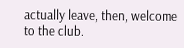actually leave, then, welcome to the club.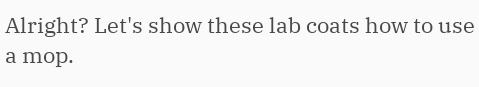Alright? Let's show these lab coats how to use a mop.